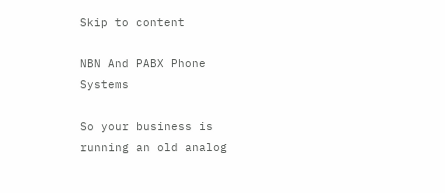Skip to content

NBN And PABX Phone Systems

So your business is running an old analog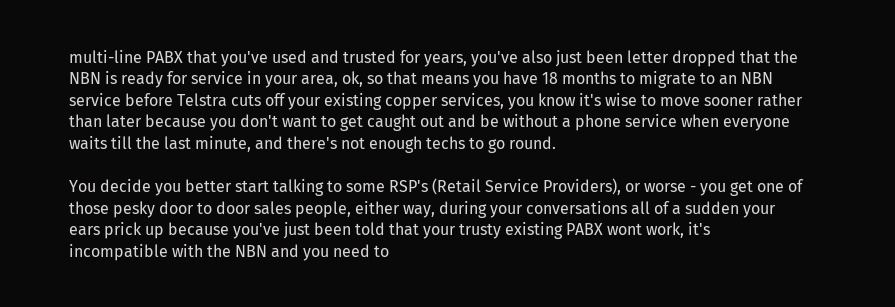multi-line PABX that you've used and trusted for years, you've also just been letter dropped that the NBN is ready for service in your area, ok, so that means you have 18 months to migrate to an NBN service before Telstra cuts off your existing copper services, you know it's wise to move sooner rather than later because you don't want to get caught out and be without a phone service when everyone waits till the last minute, and there's not enough techs to go round.

You decide you better start talking to some RSP's (Retail Service Providers), or worse - you get one of those pesky door to door sales people, either way, during your conversations all of a sudden your ears prick up because you've just been told that your trusty existing PABX wont work, it's incompatible with the NBN and you need to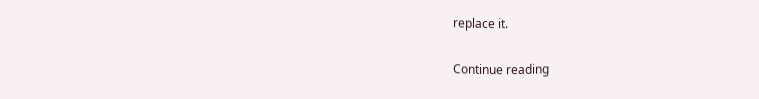replace it.

Continue reading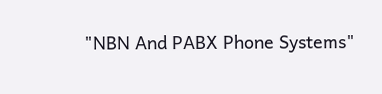"NBN And PABX Phone Systems"